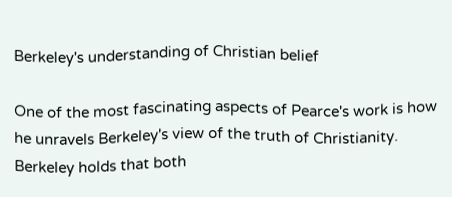Berkeley's understanding of Christian belief

One of the most fascinating aspects of Pearce's work is how he unravels Berkeley's view of the truth of Christianity. Berkeley holds that both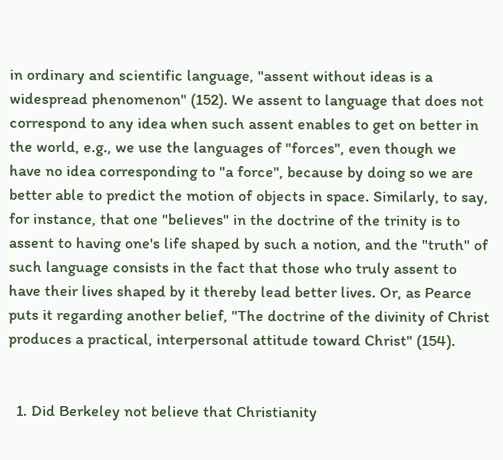in ordinary and scientific language, "assent without ideas is a widespread phenomenon" (152). We assent to language that does not correspond to any idea when such assent enables to get on better in the world, e.g., we use the languages of "forces", even though we have no idea corresponding to "a force", because by doing so we are better able to predict the motion of objects in space. Similarly, to say, for instance, that one "believes" in the doctrine of the trinity is to assent to having one's life shaped by such a notion, and the "truth" of such language consists in the fact that those who truly assent to have their lives shaped by it thereby lead better lives. Or, as Pearce puts it regarding another belief, "The doctrine of the divinity of Christ produces a practical, interpersonal attitude toward Christ" (154).


  1. Did Berkeley not believe that Christianity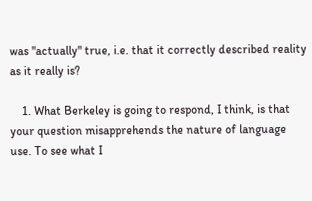was "actually" true, i.e. that it correctly described reality as it really is?

    1. What Berkeley is going to respond, I think, is that your question misapprehends the nature of language use. To see what I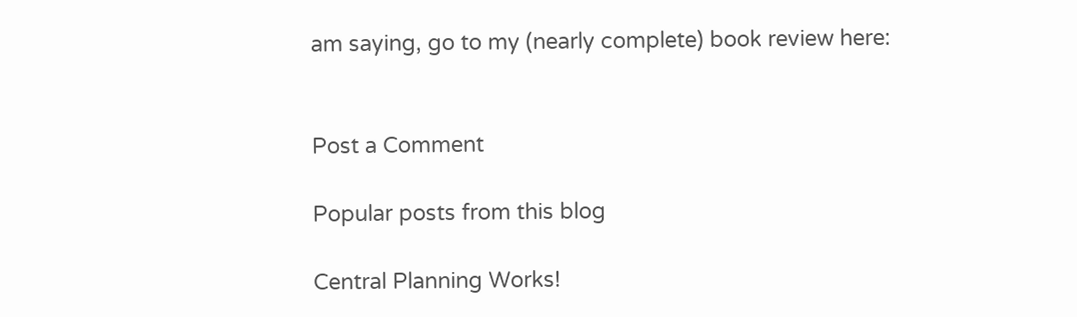am saying, go to my (nearly complete) book review here:


Post a Comment

Popular posts from this blog

Central Planning Works!